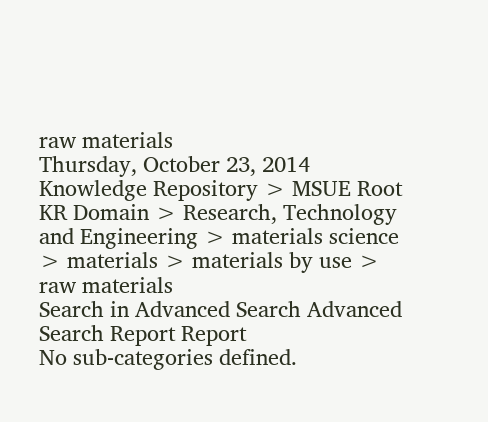raw materials
Thursday, October 23, 2014
Knowledge Repository > MSUE Root KR Domain > Research, Technology and Engineering > materials science > materials > materials by use > raw materials
Search in Advanced Search Advanced Search Report Report
No sub-categories defined.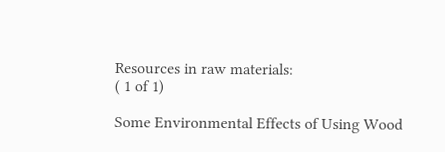Resources in raw materials:
( 1 of 1)

Some Environmental Effects of Using Wood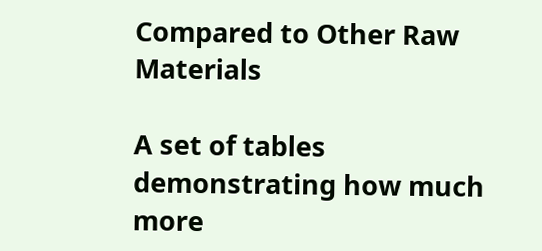Compared to Other Raw Materials

A set of tables demonstrating how much more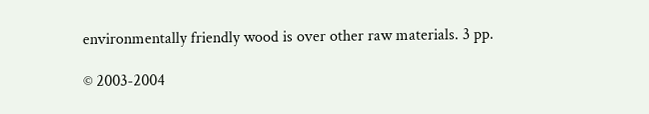environmentally friendly wood is over other raw materials. 3 pp.

© 2003-2004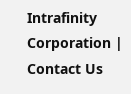Intrafinity Corporation | Contact Us